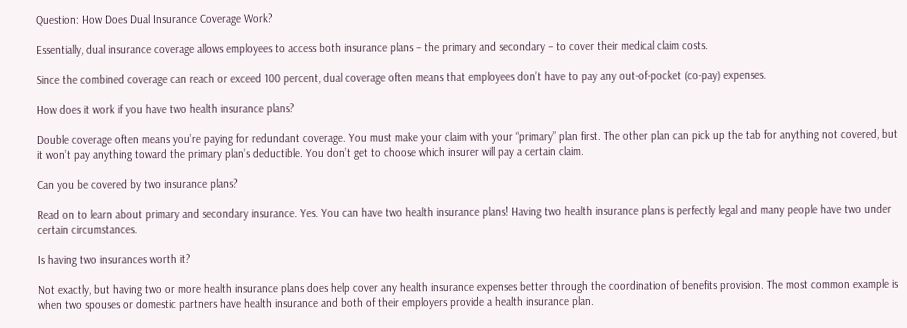Question: How Does Dual Insurance Coverage Work?

Essentially, dual insurance coverage allows employees to access both insurance plans – the primary and secondary – to cover their medical claim costs.

Since the combined coverage can reach or exceed 100 percent, dual coverage often means that employees don’t have to pay any out-of-pocket (co-pay) expenses.

How does it work if you have two health insurance plans?

Double coverage often means you’re paying for redundant coverage. You must make your claim with your “primary” plan first. The other plan can pick up the tab for anything not covered, but it won’t pay anything toward the primary plan’s deductible. You don’t get to choose which insurer will pay a certain claim.

Can you be covered by two insurance plans?

Read on to learn about primary and secondary insurance. Yes. You can have two health insurance plans! Having two health insurance plans is perfectly legal and many people have two under certain circumstances.

Is having two insurances worth it?

Not exactly, but having two or more health insurance plans does help cover any health insurance expenses better through the coordination of benefits provision. The most common example is when two spouses or domestic partners have health insurance and both of their employers provide a health insurance plan.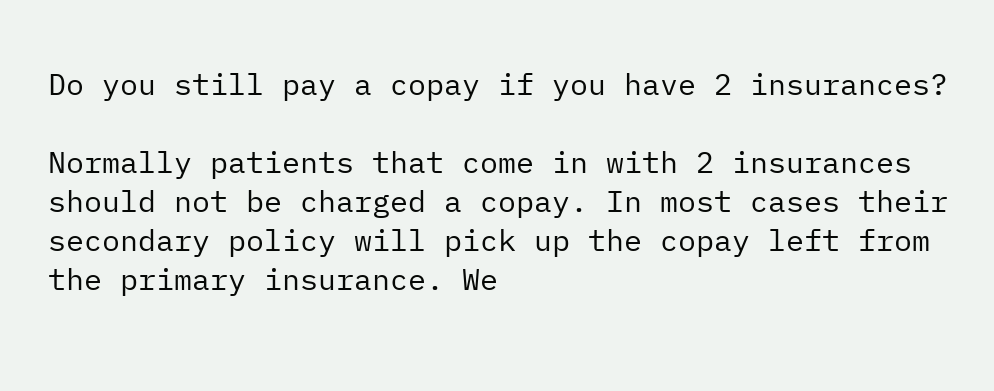Do you still pay a copay if you have 2 insurances?

Normally patients that come in with 2 insurances should not be charged a copay. In most cases their secondary policy will pick up the copay left from the primary insurance. We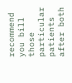recommend you bill those particular patients after both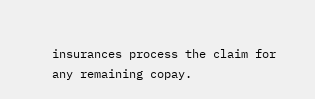insurances process the claim for any remaining copay.